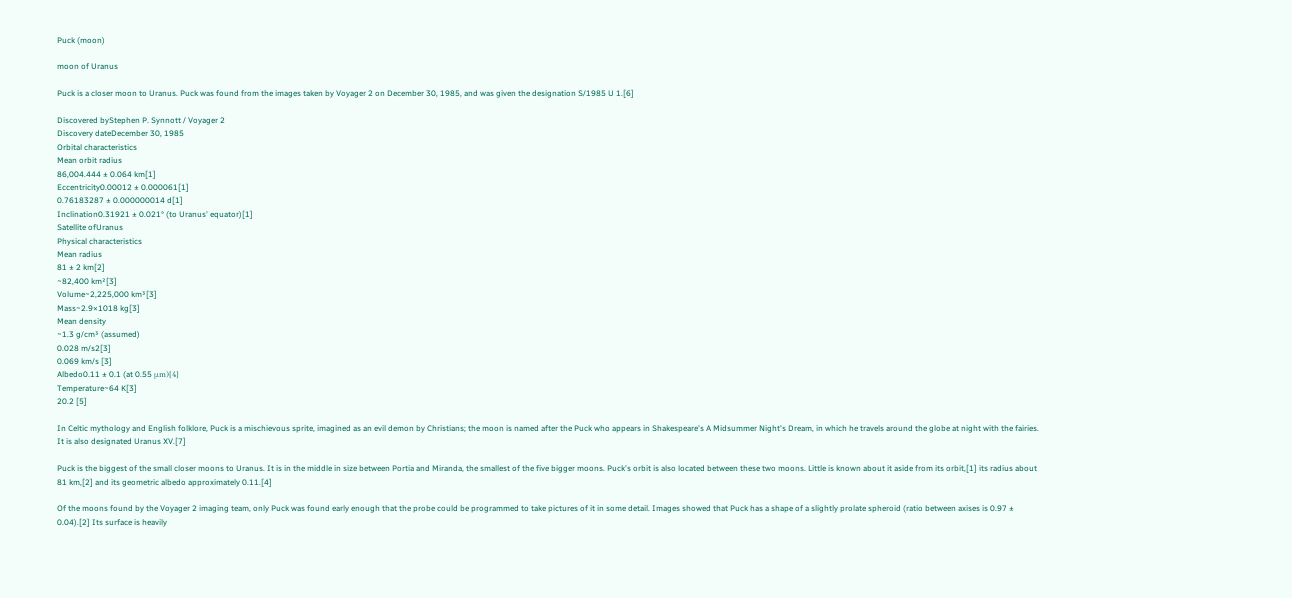Puck (moon)

moon of Uranus

Puck is a closer moon to Uranus. Puck was found from the images taken by Voyager 2 on December 30, 1985, and was given the designation S/1985 U 1.[6]

Discovered byStephen P. Synnott / Voyager 2
Discovery dateDecember 30, 1985
Orbital characteristics
Mean orbit radius
86,004.444 ± 0.064 km[1]
Eccentricity0.00012 ± 0.000061[1]
0.76183287 ± 0.000000014 d[1]
Inclination0.31921 ± 0.021° (to Uranus' equator)[1]
Satellite ofUranus
Physical characteristics
Mean radius
81 ± 2 km[2]
~82,400 km²[3]
Volume~2,225,000 km³[3]
Mass~2.9×1018 kg[3]
Mean density
~1.3 g/cm³ (assumed)
0.028 m/s2[3]
0.069 km/s [3]
Albedo0.11 ± 0.1 (at 0.55 μm)[4]
Temperature~64 K[3]
20.2 [5]

In Celtic mythology and English folklore, Puck is a mischievous sprite, imagined as an evil demon by Christians; the moon is named after the Puck who appears in Shakespeare's A Midsummer Night's Dream, in which he travels around the globe at night with the fairies. It is also designated Uranus XV.[7]

Puck is the biggest of the small closer moons to Uranus. It is in the middle in size between Portia and Miranda, the smallest of the five bigger moons. Puck's orbit is also located between these two moons. Little is known about it aside from its orbit,[1] its radius about 81 km,[2] and its geometric albedo approximately 0.11.[4]

Of the moons found by the Voyager 2 imaging team, only Puck was found early enough that the probe could be programmed to take pictures of it in some detail. Images showed that Puck has a shape of a slightly prolate spheroid (ratio between axises is 0.97 ± 0.04).[2] Its surface is heavily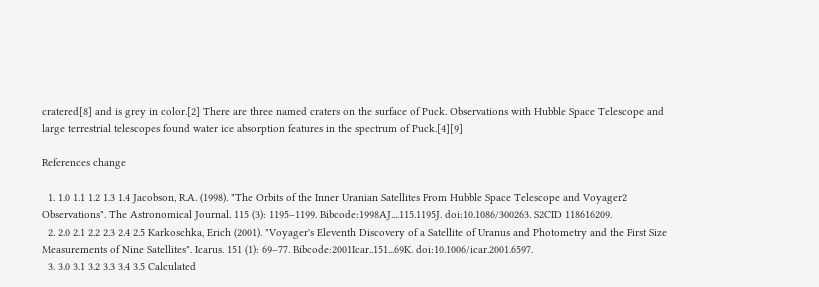cratered[8] and is grey in color.[2] There are three named craters on the surface of Puck. Observations with Hubble Space Telescope and large terrestrial telescopes found water ice absorption features in the spectrum of Puck.[4][9]

References change

  1. 1.0 1.1 1.2 1.3 1.4 Jacobson, R.A. (1998). "The Orbits of the Inner Uranian Satellites From Hubble Space Telescope and Voyager2 Observations". The Astronomical Journal. 115 (3): 1195–1199. Bibcode:1998AJ....115.1195J. doi:10.1086/300263. S2CID 118616209.
  2. 2.0 2.1 2.2 2.3 2.4 2.5 Karkoschka, Erich (2001). "Voyager's Eleventh Discovery of a Satellite of Uranus and Photometry and the First Size Measurements of Nine Satellites". Icarus. 151 (1): 69–77. Bibcode:2001Icar..151...69K. doi:10.1006/icar.2001.6597.
  3. 3.0 3.1 3.2 3.3 3.4 3.5 Calculated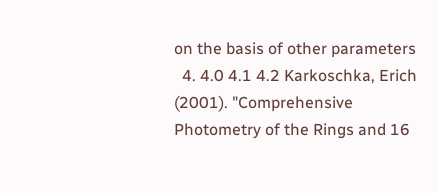on the basis of other parameters
  4. 4.0 4.1 4.2 Karkoschka, Erich (2001). "Comprehensive Photometry of the Rings and 16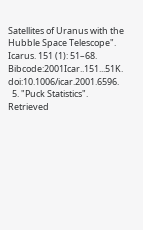Satellites of Uranus with the Hubble Space Telescope". Icarus. 151 (1): 51–68. Bibcode:2001Icar..151...51K. doi:10.1006/icar.2001.6596.
  5. "Puck Statistics". Retrieved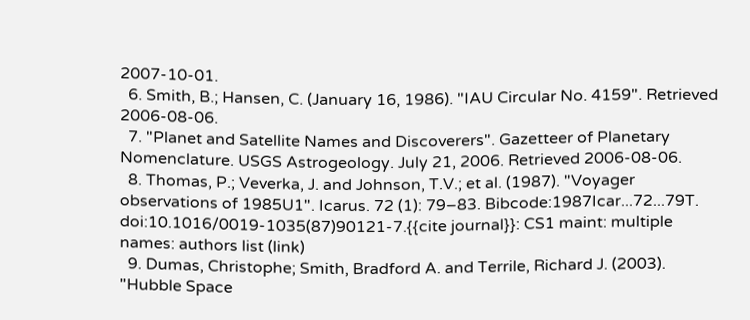2007-10-01.
  6. Smith, B.; Hansen, C. (January 16, 1986). "IAU Circular No. 4159". Retrieved 2006-08-06.
  7. "Planet and Satellite Names and Discoverers". Gazetteer of Planetary Nomenclature. USGS Astrogeology. July 21, 2006. Retrieved 2006-08-06.
  8. Thomas, P.; Veverka, J. and Johnson, T.V.; et al. (1987). "Voyager observations of 1985U1". Icarus. 72 (1): 79–83. Bibcode:1987Icar...72...79T. doi:10.1016/0019-1035(87)90121-7.{{cite journal}}: CS1 maint: multiple names: authors list (link)
  9. Dumas, Christophe; Smith, Bradford A. and Terrile, Richard J. (2003). "Hubble Space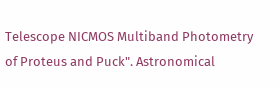Telescope NICMOS Multiband Photometry of Proteus and Puck". Astronomical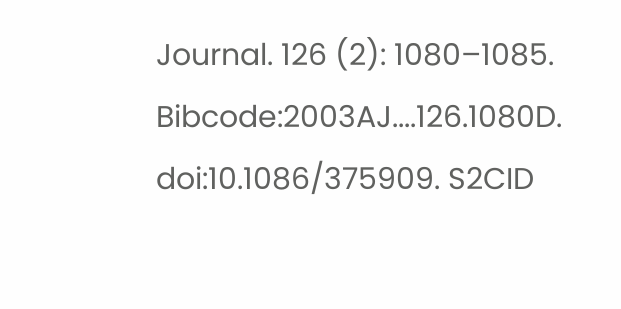Journal. 126 (2): 1080–1085. Bibcode:2003AJ....126.1080D. doi:10.1086/375909. S2CID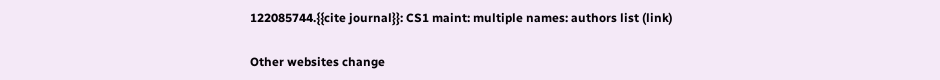122085744.{{cite journal}}: CS1 maint: multiple names: authors list (link)

Other websites change